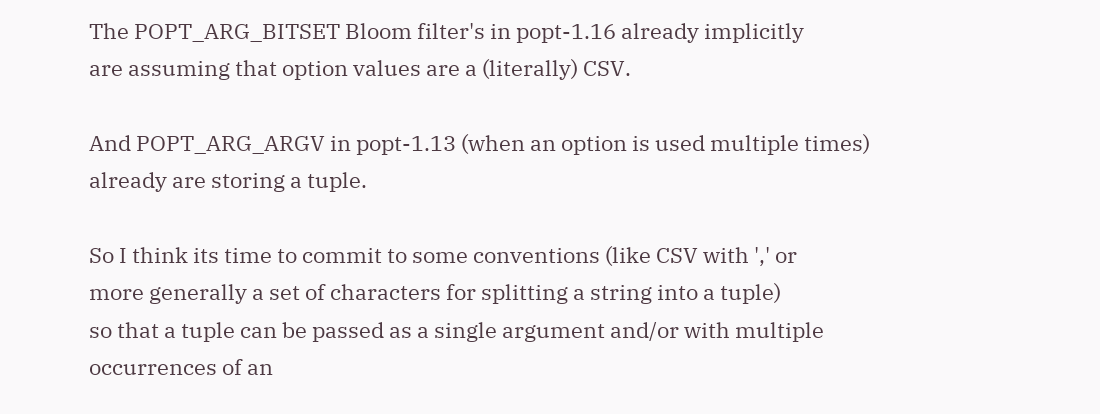The POPT_ARG_BITSET Bloom filter's in popt-1.16 already implicitly
are assuming that option values are a (literally) CSV.

And POPT_ARG_ARGV in popt-1.13 (when an option is used multiple times)
already are storing a tuple.

So I think its time to commit to some conventions (like CSV with ',' or
more generally a set of characters for splitting a string into a tuple)
so that a tuple can be passed as a single argument and/or with multiple
occurrences of an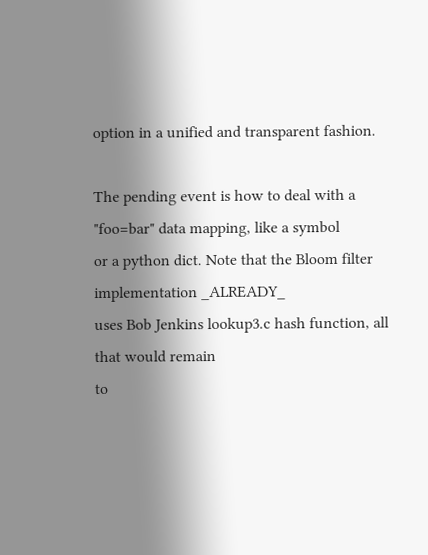option in a unified and transparent fashion.

The pending event is how to deal with a "foo=bar" data mapping, like a symbol
or a python dict. Note that the Bloom filter implementation _ALREADY_
uses Bob Jenkins lookup3.c hash function, all that would remain
to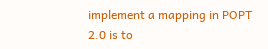implement a mapping in POPT 2.0 is to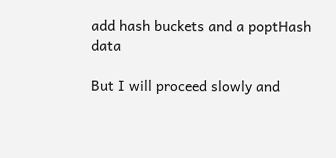add hash buckets and a poptHash data

But I will proceed slowly and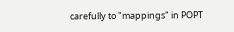carefully to "mappings" in POPT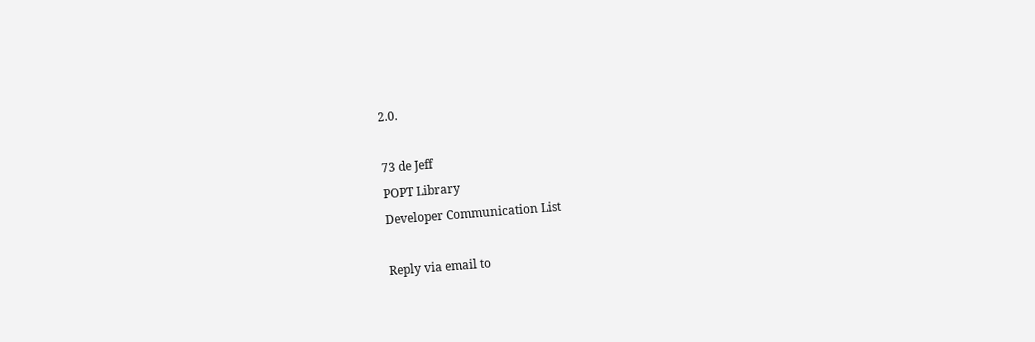2.0.

73 de Jeff
POPT Library
Developer Communication List

Reply via email to